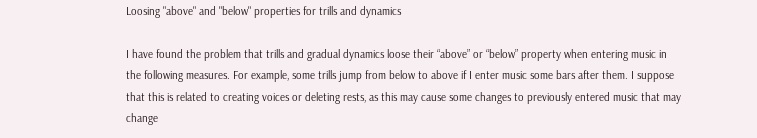Loosing "above" and "below" properties for trills and dynamics

I have found the problem that trills and gradual dynamics loose their “above” or “below” property when entering music in the following measures. For example, some trills jump from below to above if I enter music some bars after them. I suppose that this is related to creating voices or deleting rests, as this may cause some changes to previously entered music that may change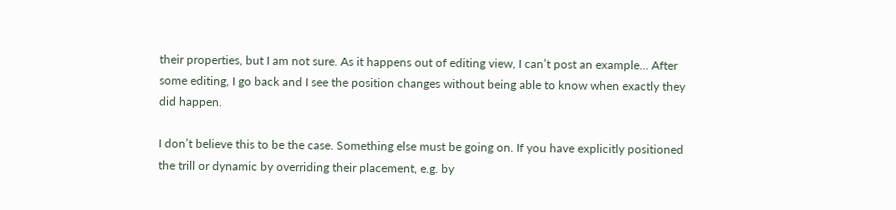their properties, but I am not sure. As it happens out of editing view, I can’t post an example… After some editing, I go back and I see the position changes without being able to know when exactly they did happen.

I don’t believe this to be the case. Something else must be going on. If you have explicitly positioned the trill or dynamic by overriding their placement, e.g. by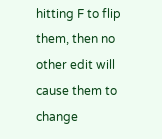hitting F to flip them, then no other edit will cause them to change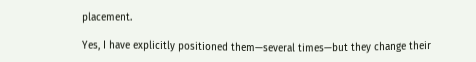placement.

Yes, I have explicitly positioned them—several times—but they change their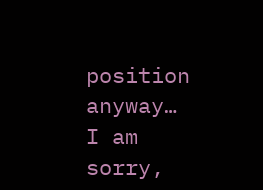position anyway… I am sorry,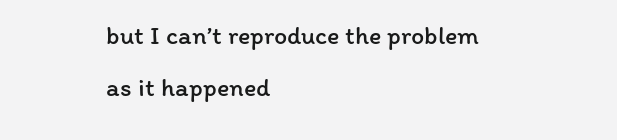but I can’t reproduce the problem as it happened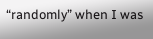“randomly” when I was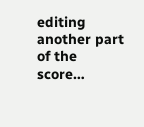editing another part of the score…